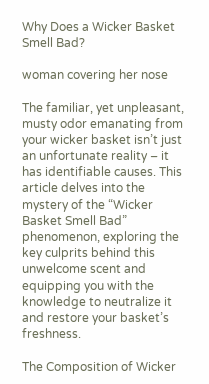Why Does a Wicker Basket Smell Bad?

woman covering her nose

The familiar, yet unpleasant, musty odor emanating from your wicker basket isn’t just an unfortunate reality – it has identifiable causes. This article delves into the mystery of the “Wicker Basket Smell Bad” phenomenon, exploring the key culprits behind this unwelcome scent and equipping you with the knowledge to neutralize it and restore your basket’s freshness.

The Composition of Wicker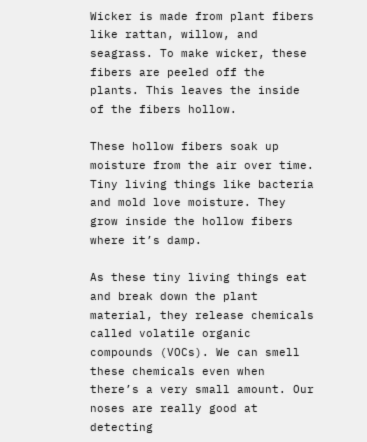Wicker is made from plant fibers like rattan, willow, and seagrass. To make wicker, these fibers are peeled off the plants. This leaves the inside of the fibers hollow.

These hollow fibers soak up moisture from the air over time. Tiny living things like bacteria and mold love moisture. They grow inside the hollow fibers where it’s damp.

As these tiny living things eat and break down the plant material, they release chemicals called volatile organic compounds (VOCs). We can smell these chemicals even when there’s a very small amount. Our noses are really good at detecting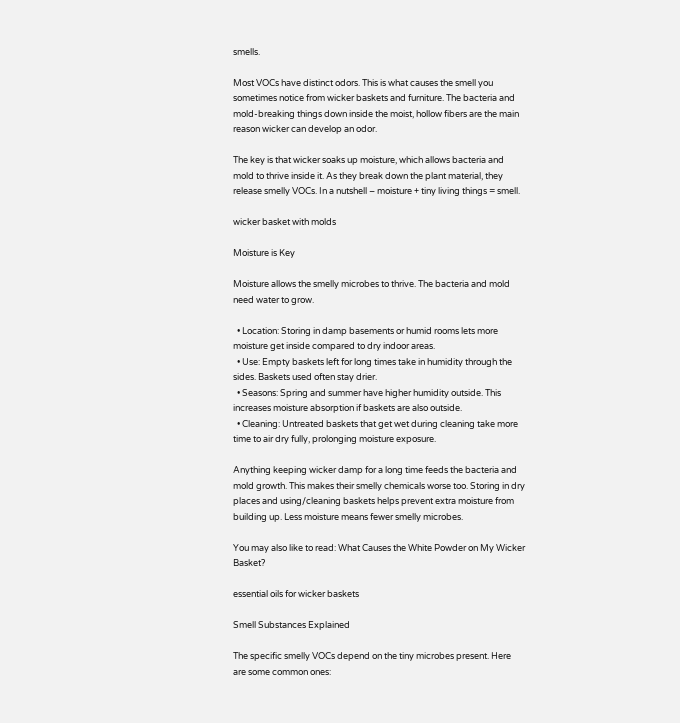smells.

Most VOCs have distinct odors. This is what causes the smell you sometimes notice from wicker baskets and furniture. The bacteria and mold-breaking things down inside the moist, hollow fibers are the main reason wicker can develop an odor.

The key is that wicker soaks up moisture, which allows bacteria and mold to thrive inside it. As they break down the plant material, they release smelly VOCs. In a nutshell – moisture + tiny living things = smell.

wicker basket with molds

Moisture is Key

Moisture allows the smelly microbes to thrive. The bacteria and mold need water to grow.

  • Location: Storing in damp basements or humid rooms lets more moisture get inside compared to dry indoor areas.
  • Use: Empty baskets left for long times take in humidity through the sides. Baskets used often stay drier.
  • Seasons: Spring and summer have higher humidity outside. This increases moisture absorption if baskets are also outside.
  • Cleaning: Untreated baskets that get wet during cleaning take more time to air dry fully, prolonging moisture exposure.

Anything keeping wicker damp for a long time feeds the bacteria and mold growth. This makes their smelly chemicals worse too. Storing in dry places and using/cleaning baskets helps prevent extra moisture from building up. Less moisture means fewer smelly microbes.

You may also like to read: What Causes the White Powder on My Wicker Basket?

essential oils for wicker baskets

Smell Substances Explained

The specific smelly VOCs depend on the tiny microbes present. Here are some common ones: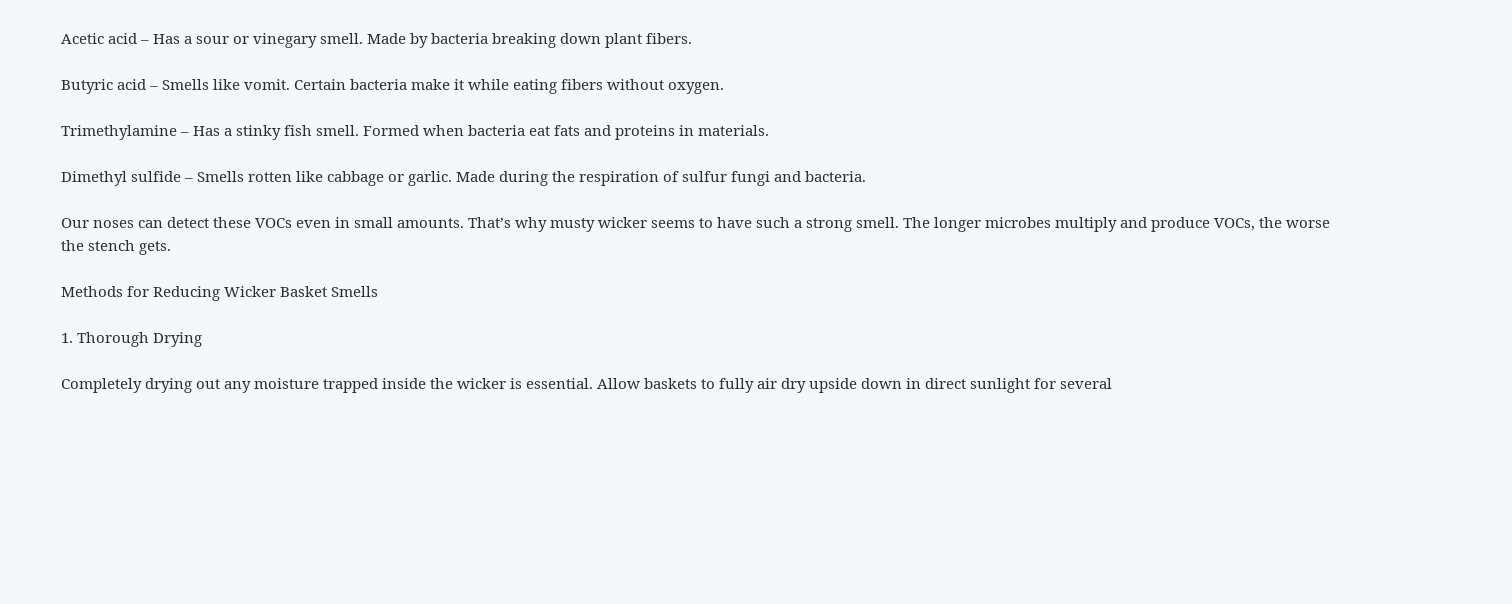Acetic acid – Has a sour or vinegary smell. Made by bacteria breaking down plant fibers.

Butyric acid – Smells like vomit. Certain bacteria make it while eating fibers without oxygen.

Trimethylamine – Has a stinky fish smell. Formed when bacteria eat fats and proteins in materials.

Dimethyl sulfide – Smells rotten like cabbage or garlic. Made during the respiration of sulfur fungi and bacteria.

Our noses can detect these VOCs even in small amounts. That’s why musty wicker seems to have such a strong smell. The longer microbes multiply and produce VOCs, the worse the stench gets.

Methods for Reducing Wicker Basket Smells

1. Thorough Drying

Completely drying out any moisture trapped inside the wicker is essential. Allow baskets to fully air dry upside down in direct sunlight for several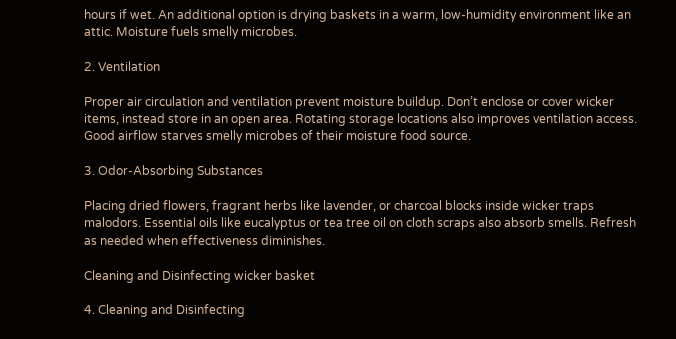hours if wet. An additional option is drying baskets in a warm, low-humidity environment like an attic. Moisture fuels smelly microbes.

2. Ventilation

Proper air circulation and ventilation prevent moisture buildup. Don’t enclose or cover wicker items, instead store in an open area. Rotating storage locations also improves ventilation access. Good airflow starves smelly microbes of their moisture food source.

3. Odor-Absorbing Substances

Placing dried flowers, fragrant herbs like lavender, or charcoal blocks inside wicker traps malodors. Essential oils like eucalyptus or tea tree oil on cloth scraps also absorb smells. Refresh as needed when effectiveness diminishes.

Cleaning and Disinfecting wicker basket

4. Cleaning and Disinfecting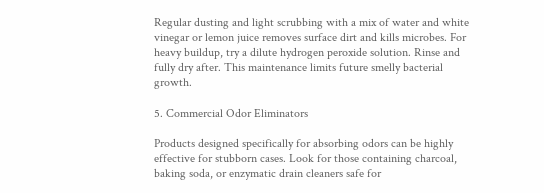Regular dusting and light scrubbing with a mix of water and white vinegar or lemon juice removes surface dirt and kills microbes. For heavy buildup, try a dilute hydrogen peroxide solution. Rinse and fully dry after. This maintenance limits future smelly bacterial growth.

5. Commercial Odor Eliminators

Products designed specifically for absorbing odors can be highly effective for stubborn cases. Look for those containing charcoal, baking soda, or enzymatic drain cleaners safe for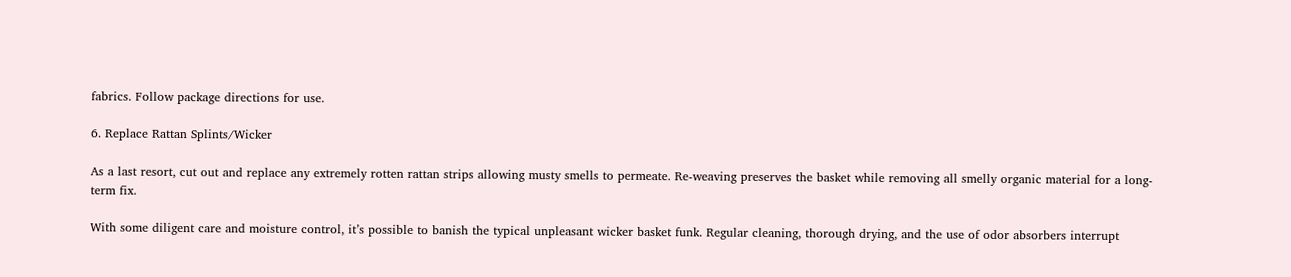fabrics. Follow package directions for use.

6. Replace Rattan Splints/Wicker

As a last resort, cut out and replace any extremely rotten rattan strips allowing musty smells to permeate. Re-weaving preserves the basket while removing all smelly organic material for a long-term fix.

With some diligent care and moisture control, it’s possible to banish the typical unpleasant wicker basket funk. Regular cleaning, thorough drying, and the use of odor absorbers interrupt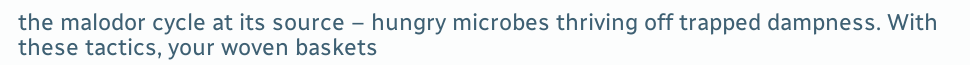the malodor cycle at its source – hungry microbes thriving off trapped dampness. With these tactics, your woven baskets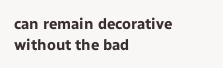can remain decorative without the bad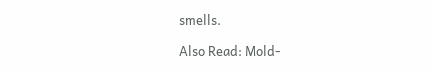smells.

Also Read: Mold-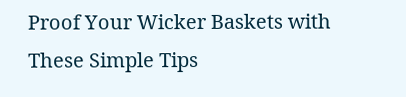Proof Your Wicker Baskets with These Simple Tips